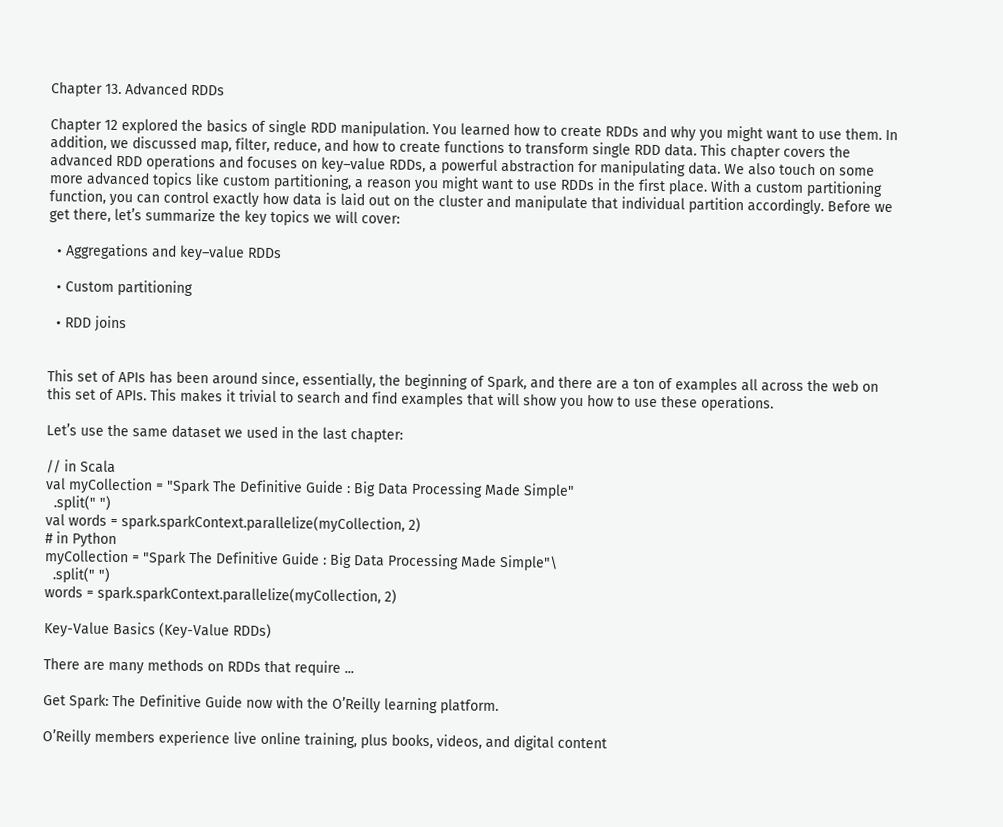Chapter 13. Advanced RDDs

Chapter 12 explored the basics of single RDD manipulation. You learned how to create RDDs and why you might want to use them. In addition, we discussed map, filter, reduce, and how to create functions to transform single RDD data. This chapter covers the advanced RDD operations and focuses on key–value RDDs, a powerful abstraction for manipulating data. We also touch on some more advanced topics like custom partitioning, a reason you might want to use RDDs in the first place. With a custom partitioning function, you can control exactly how data is laid out on the cluster and manipulate that individual partition accordingly. Before we get there, let’s summarize the key topics we will cover:

  • Aggregations and key–value RDDs

  • Custom partitioning

  • RDD joins


This set of APIs has been around since, essentially, the beginning of Spark, and there are a ton of examples all across the web on this set of APIs. This makes it trivial to search and find examples that will show you how to use these operations.

Let’s use the same dataset we used in the last chapter:

// in Scala
val myCollection = "Spark The Definitive Guide : Big Data Processing Made Simple"
  .split(" ")
val words = spark.sparkContext.parallelize(myCollection, 2)
# in Python
myCollection = "Spark The Definitive Guide : Big Data Processing Made Simple"\
  .split(" ")
words = spark.sparkContext.parallelize(myCollection, 2)

Key-Value Basics (Key-Value RDDs)

There are many methods on RDDs that require ...

Get Spark: The Definitive Guide now with the O’Reilly learning platform.

O’Reilly members experience live online training, plus books, videos, and digital content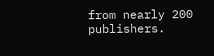from nearly 200 publishers.